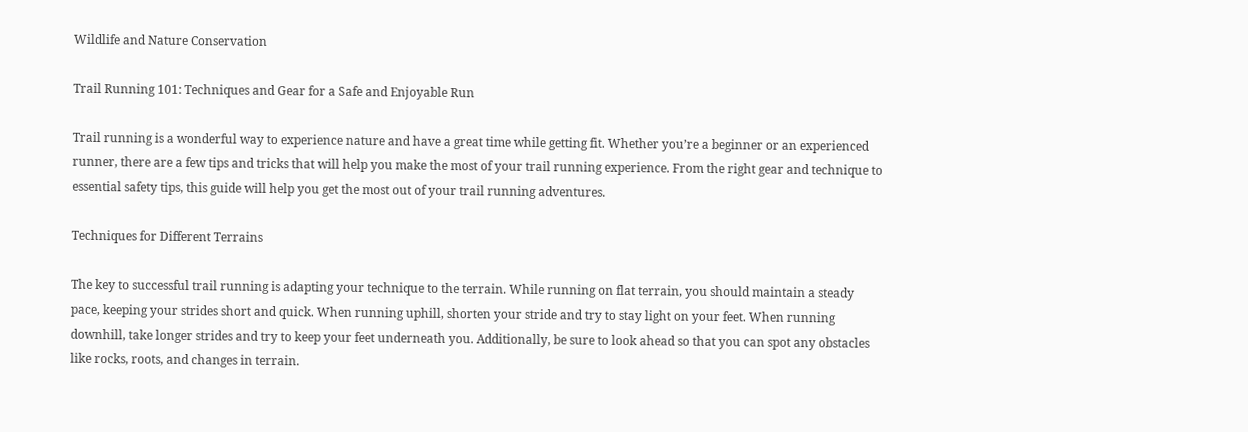Wildlife and Nature Conservation

Trail Running 101: Techniques and Gear for a Safe and Enjoyable Run

Trail running is a wonderful way to experience nature and have a great time while getting fit. Whether you’re a beginner or an experienced runner, there are a few tips and tricks that will help you make the most of your trail running experience. From the right gear and technique to essential safety tips, this guide will help you get the most out of your trail running adventures.

Techniques for Different Terrains

The key to successful trail running is adapting your technique to the terrain. While running on flat terrain, you should maintain a steady pace, keeping your strides short and quick. When running uphill, shorten your stride and try to stay light on your feet. When running downhill, take longer strides and try to keep your feet underneath you. Additionally, be sure to look ahead so that you can spot any obstacles like rocks, roots, and changes in terrain.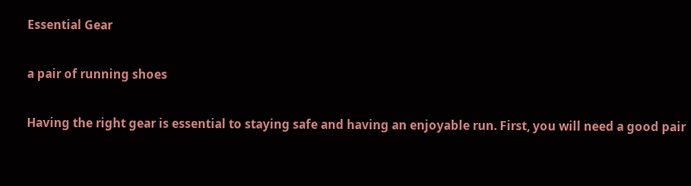Essential Gear

a pair of running shoes

Having the right gear is essential to staying safe and having an enjoyable run. First, you will need a good pair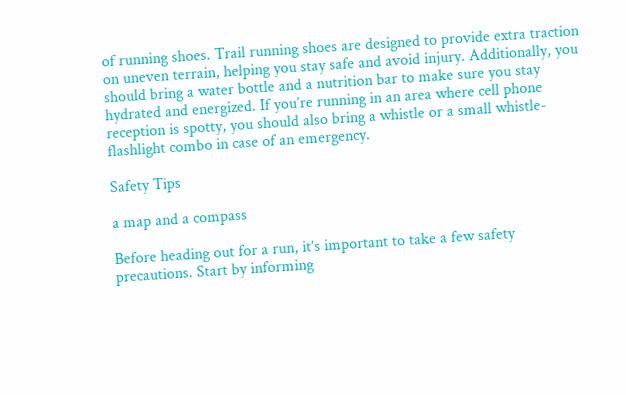of running shoes. Trail running shoes are designed to provide extra traction on uneven terrain, helping you stay safe and avoid injury. Additionally, you should bring a water bottle and a nutrition bar to make sure you stay hydrated and energized. If you’re running in an area where cell phone reception is spotty, you should also bring a whistle or a small whistle-flashlight combo in case of an emergency.

Safety Tips

a map and a compass

Before heading out for a run, it’s important to take a few safety precautions. Start by informing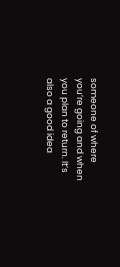someone of where you’re going and when you plan to return. It’s also a good idea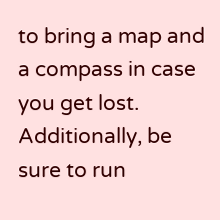to bring a map and a compass in case you get lost. Additionally, be sure to run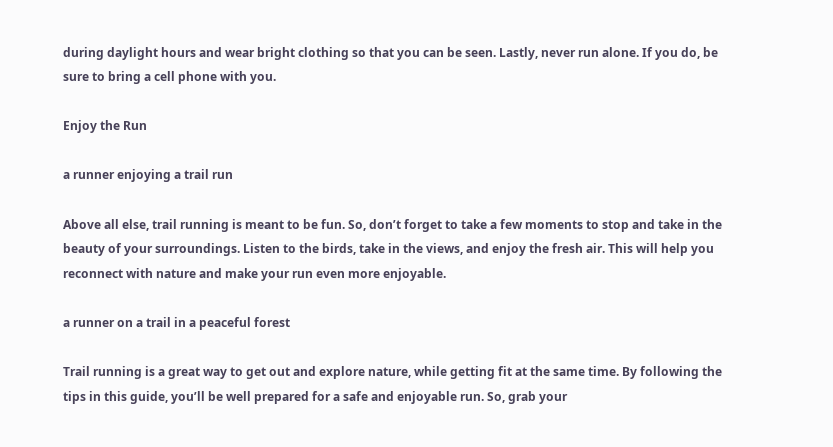during daylight hours and wear bright clothing so that you can be seen. Lastly, never run alone. If you do, be sure to bring a cell phone with you.

Enjoy the Run

a runner enjoying a trail run

Above all else, trail running is meant to be fun. So, don’t forget to take a few moments to stop and take in the beauty of your surroundings. Listen to the birds, take in the views, and enjoy the fresh air. This will help you reconnect with nature and make your run even more enjoyable.

a runner on a trail in a peaceful forest

Trail running is a great way to get out and explore nature, while getting fit at the same time. By following the tips in this guide, you’ll be well prepared for a safe and enjoyable run. So, grab your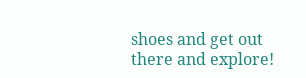shoes and get out there and explore!